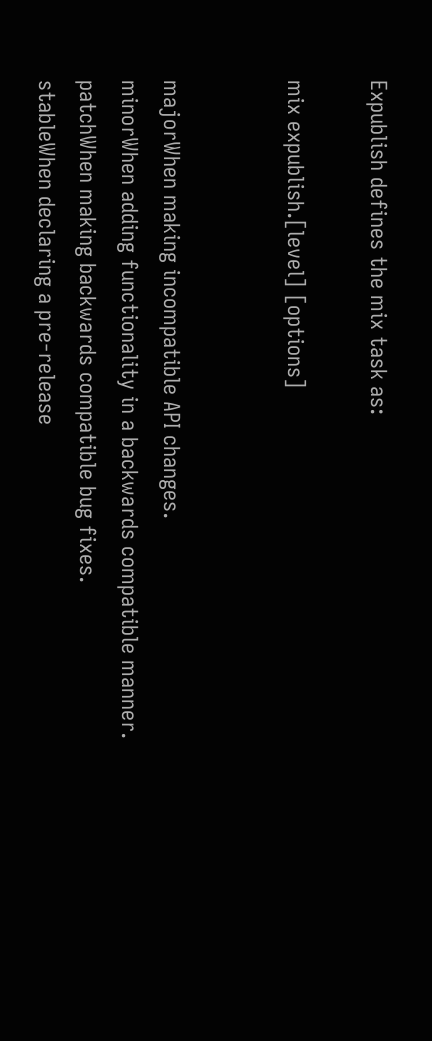Expublish defines the mix task as:

mix expublish.[level] [options]


majorWhen making incompatible API changes.
minorWhen adding functionality in a backwards compatible manner.
patchWhen making backwards compatible bug fixes.
stableWhen declaring a pre-release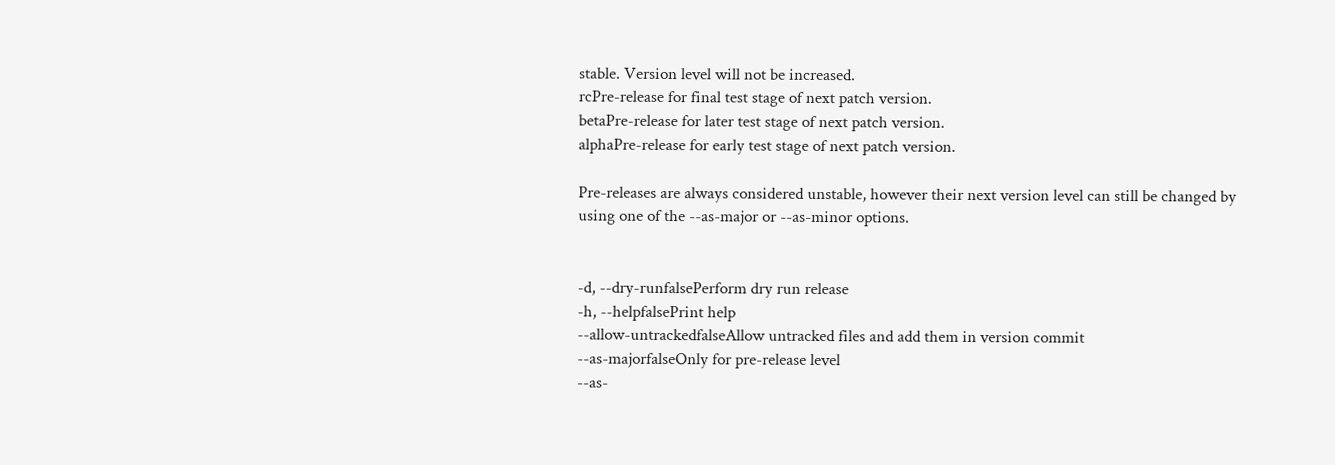stable. Version level will not be increased.
rcPre-release for final test stage of next patch version.
betaPre-release for later test stage of next patch version.
alphaPre-release for early test stage of next patch version.

Pre-releases are always considered unstable, however their next version level can still be changed by using one of the --as-major or --as-minor options.


-d, --dry-runfalsePerform dry run release
-h, --helpfalsePrint help
--allow-untrackedfalseAllow untracked files and add them in version commit
--as-majorfalseOnly for pre-release level
--as-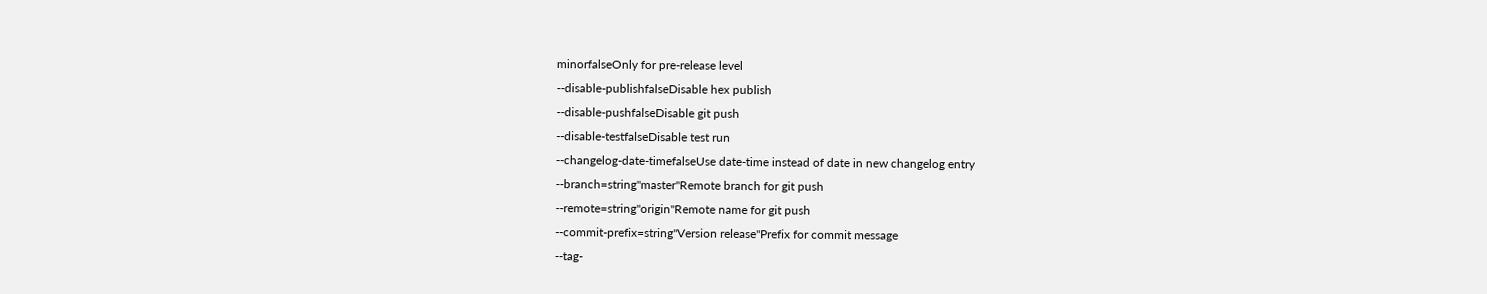minorfalseOnly for pre-release level
--disable-publishfalseDisable hex publish
--disable-pushfalseDisable git push
--disable-testfalseDisable test run
--changelog-date-timefalseUse date-time instead of date in new changelog entry
--branch=string"master"Remote branch for git push
--remote=string"origin"Remote name for git push
--commit-prefix=string"Version release"Prefix for commit message
--tag-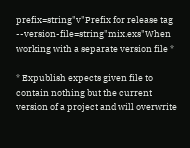prefix=string"v"Prefix for release tag
--version-file=string"mix.exs"When working with a separate version file *

* Expublish expects given file to contain nothing but the current version of a project and will overwrite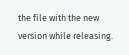the file with the new version while releasing.